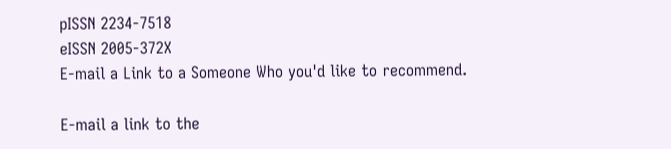pISSN 2234-7518
eISSN 2005-372X
E-mail a Link to a Someone Who you'd like to recommend.

E-mail a link to the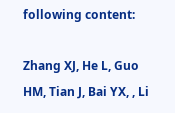following content:

Zhang XJ, He L, Guo HM, Tian J, Bai YX, , Li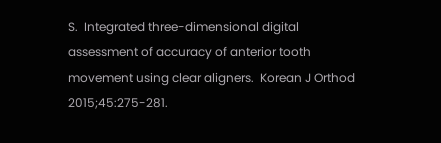S.  Integrated three-dimensional digital assessment of accuracy of anterior tooth movement using clear aligners.  Korean J Orthod 2015;45:275-281.